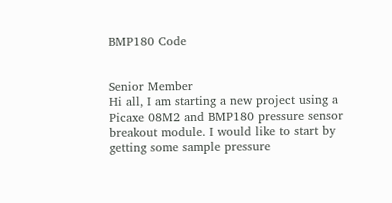BMP180 Code


Senior Member
Hi all, I am starting a new project using a Picaxe 08M2 and BMP180 pressure sensor breakout module. I would like to start by getting some sample pressure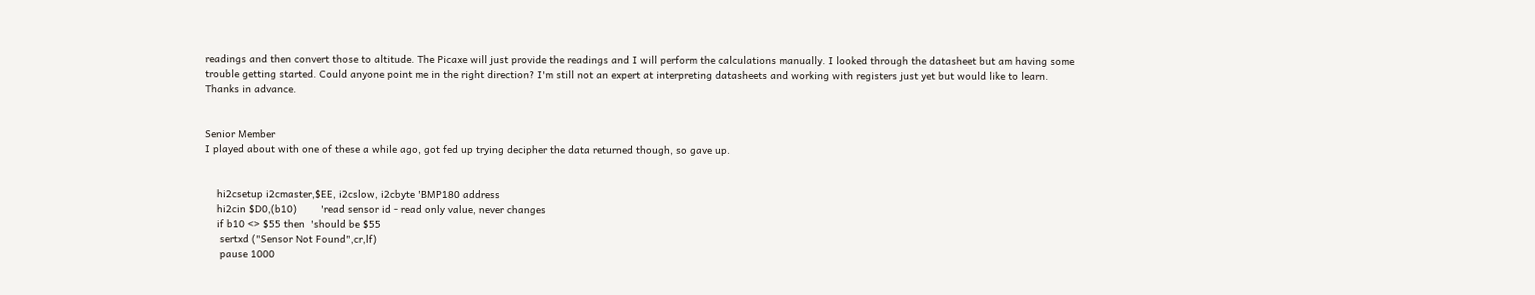readings and then convert those to altitude. The Picaxe will just provide the readings and I will perform the calculations manually. I looked through the datasheet but am having some trouble getting started. Could anyone point me in the right direction? I'm still not an expert at interpreting datasheets and working with registers just yet but would like to learn. Thanks in advance.


Senior Member
I played about with one of these a while ago, got fed up trying decipher the data returned though, so gave up.


    hi2csetup i2cmaster,$EE, i2cslow, i2cbyte 'BMP180 address
    hi2cin $D0,(b10)        'read sensor id - read only value, never changes
    if b10 <> $55 then  'should be $55
     sertxd ("Sensor Not Found",cr,lf)
     pause 1000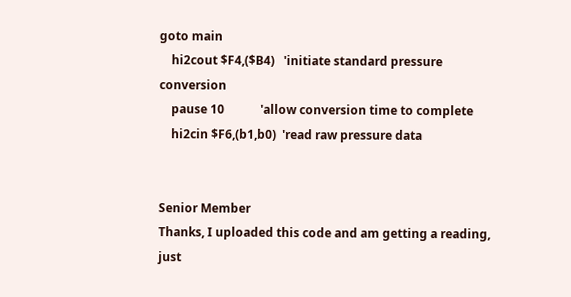goto main
    hi2cout $F4,($B4)   'initiate standard pressure conversion
    pause 10            'allow conversion time to complete
    hi2cin $F6,(b1,b0)  'read raw pressure data


Senior Member
Thanks, I uploaded this code and am getting a reading, just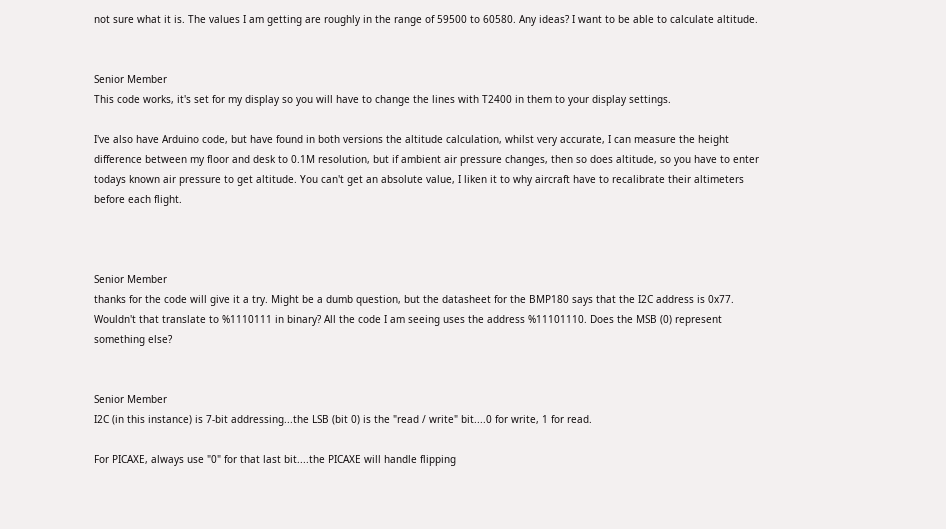not sure what it is. The values I am getting are roughly in the range of 59500 to 60580. Any ideas? I want to be able to calculate altitude.


Senior Member
This code works, it's set for my display so you will have to change the lines with T2400 in them to your display settings.

I've also have Arduino code, but have found in both versions the altitude calculation, whilst very accurate, I can measure the height difference between my floor and desk to 0.1M resolution, but if ambient air pressure changes, then so does altitude, so you have to enter todays known air pressure to get altitude. You can't get an absolute value, I liken it to why aircraft have to recalibrate their altimeters before each flight.



Senior Member
thanks for the code will give it a try. Might be a dumb question, but the datasheet for the BMP180 says that the I2C address is 0x77. Wouldn't that translate to %1110111 in binary? All the code I am seeing uses the address %11101110. Does the MSB (0) represent something else?


Senior Member
I2C (in this instance) is 7-bit addressing...the LSB (bit 0) is the "read / write" bit....0 for write, 1 for read.

For PICAXE, always use "0" for that last bit....the PICAXE will handle flipping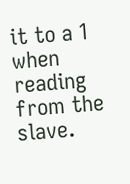it to a 1 when reading from the slave.